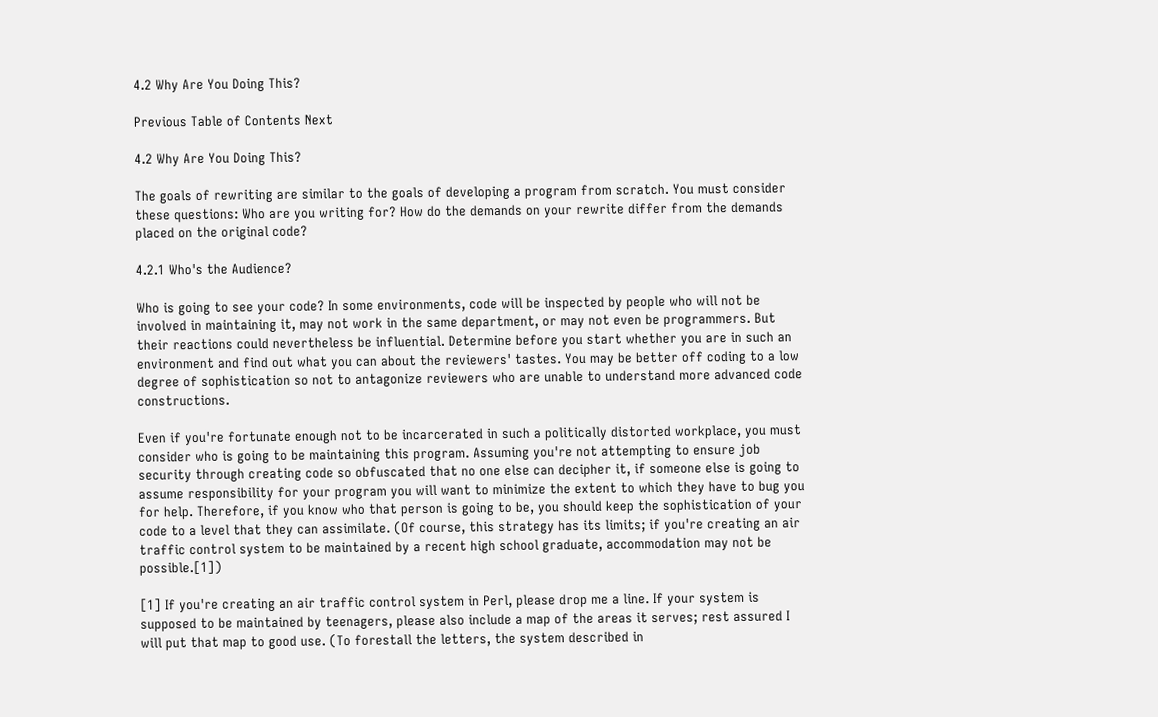4.2 Why Are You Doing This?

Previous Table of Contents Next

4.2 Why Are You Doing This?

The goals of rewriting are similar to the goals of developing a program from scratch. You must consider these questions: Who are you writing for? How do the demands on your rewrite differ from the demands placed on the original code?

4.2.1 Who's the Audience?

Who is going to see your code? In some environments, code will be inspected by people who will not be involved in maintaining it, may not work in the same department, or may not even be programmers. But their reactions could nevertheless be influential. Determine before you start whether you are in such an environment and find out what you can about the reviewers' tastes. You may be better off coding to a low degree of sophistication so not to antagonize reviewers who are unable to understand more advanced code constructions.

Even if you're fortunate enough not to be incarcerated in such a politically distorted workplace, you must consider who is going to be maintaining this program. Assuming you're not attempting to ensure job security through creating code so obfuscated that no one else can decipher it, if someone else is going to assume responsibility for your program you will want to minimize the extent to which they have to bug you for help. Therefore, if you know who that person is going to be, you should keep the sophistication of your code to a level that they can assimilate. (Of course, this strategy has its limits; if you're creating an air traffic control system to be maintained by a recent high school graduate, accommodation may not be possible.[1])

[1] If you're creating an air traffic control system in Perl, please drop me a line. If your system is supposed to be maintained by teenagers, please also include a map of the areas it serves; rest assured I will put that map to good use. (To forestall the letters, the system described in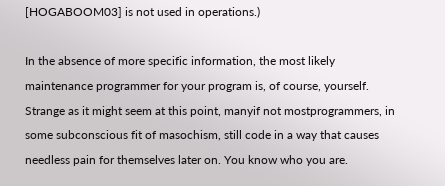[HOGABOOM03] is not used in operations.)

In the absence of more specific information, the most likely maintenance programmer for your program is, of course, yourself. Strange as it might seem at this point, manyif not mostprogrammers, in some subconscious fit of masochism, still code in a way that causes needless pain for themselves later on. You know who you are.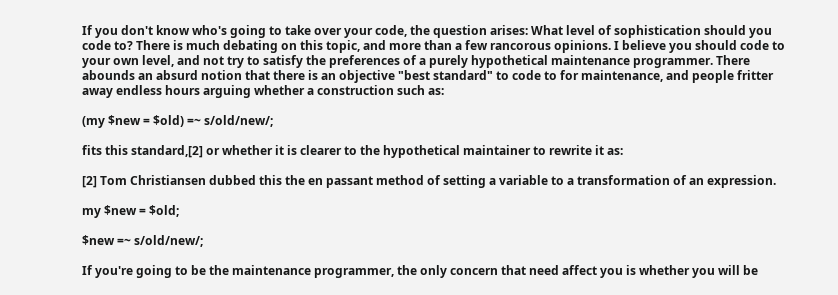If you don't know who's going to take over your code, the question arises: What level of sophistication should you code to? There is much debating on this topic, and more than a few rancorous opinions. I believe you should code to your own level, and not try to satisfy the preferences of a purely hypothetical maintenance programmer. There abounds an absurd notion that there is an objective "best standard" to code to for maintenance, and people fritter away endless hours arguing whether a construction such as:

(my $new = $old) =~ s/old/new/;

fits this standard,[2] or whether it is clearer to the hypothetical maintainer to rewrite it as:

[2] Tom Christiansen dubbed this the en passant method of setting a variable to a transformation of an expression.

my $new = $old;

$new =~ s/old/new/;

If you're going to be the maintenance programmer, the only concern that need affect you is whether you will be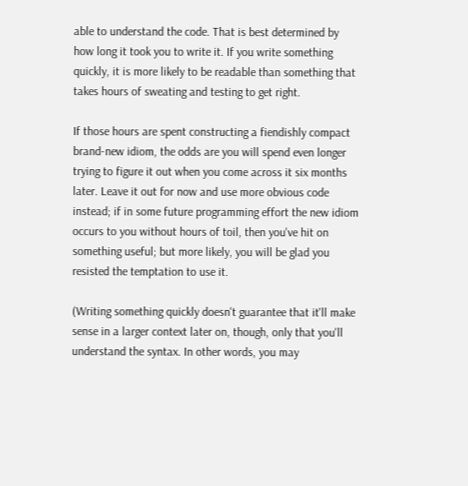able to understand the code. That is best determined by how long it took you to write it. If you write something quickly, it is more likely to be readable than something that takes hours of sweating and testing to get right.

If those hours are spent constructing a fiendishly compact brand-new idiom, the odds are you will spend even longer trying to figure it out when you come across it six months later. Leave it out for now and use more obvious code instead; if in some future programming effort the new idiom occurs to you without hours of toil, then you've hit on something useful; but more likely, you will be glad you resisted the temptation to use it.

(Writing something quickly doesn't guarantee that it'll make sense in a larger context later on, though, only that you'll understand the syntax. In other words, you may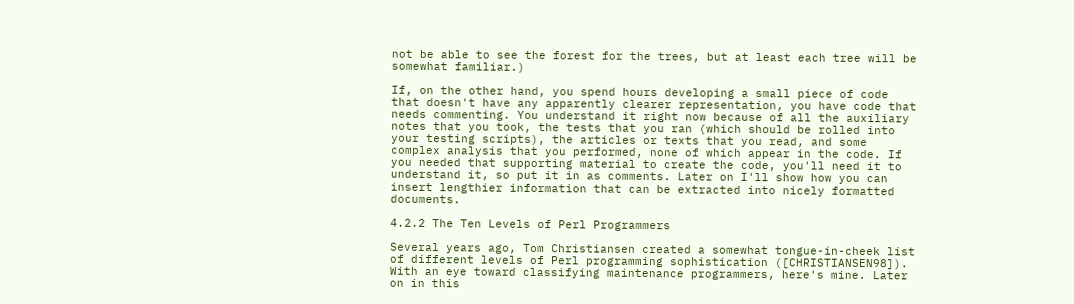not be able to see the forest for the trees, but at least each tree will be somewhat familiar.)

If, on the other hand, you spend hours developing a small piece of code that doesn't have any apparently clearer representation, you have code that needs commenting. You understand it right now because of all the auxiliary notes that you took, the tests that you ran (which should be rolled into your testing scripts), the articles or texts that you read, and some complex analysis that you performed, none of which appear in the code. If you needed that supporting material to create the code, you'll need it to understand it, so put it in as comments. Later on I'll show how you can insert lengthier information that can be extracted into nicely formatted documents.

4.2.2 The Ten Levels of Perl Programmers

Several years ago, Tom Christiansen created a somewhat tongue-in-cheek list of different levels of Perl programming sophistication ([CHRISTIANSEN98]). With an eye toward classifying maintenance programmers, here's mine. Later on in this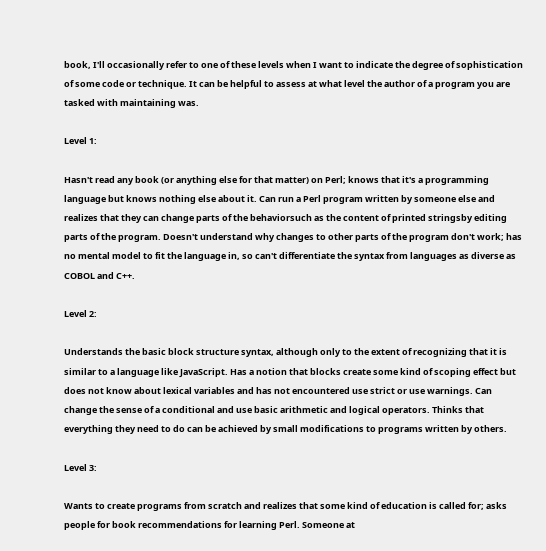book, I'll occasionally refer to one of these levels when I want to indicate the degree of sophistication of some code or technique. It can be helpful to assess at what level the author of a program you are tasked with maintaining was.

Level 1:

Hasn't read any book (or anything else for that matter) on Perl; knows that it's a programming language but knows nothing else about it. Can run a Perl program written by someone else and realizes that they can change parts of the behaviorsuch as the content of printed stringsby editing parts of the program. Doesn't understand why changes to other parts of the program don't work; has no mental model to fit the language in, so can't differentiate the syntax from languages as diverse as COBOL and C++.

Level 2:

Understands the basic block structure syntax, although only to the extent of recognizing that it is similar to a language like JavaScript. Has a notion that blocks create some kind of scoping effect but does not know about lexical variables and has not encountered use strict or use warnings. Can change the sense of a conditional and use basic arithmetic and logical operators. Thinks that everything they need to do can be achieved by small modifications to programs written by others.

Level 3:

Wants to create programs from scratch and realizes that some kind of education is called for; asks people for book recommendations for learning Perl. Someone at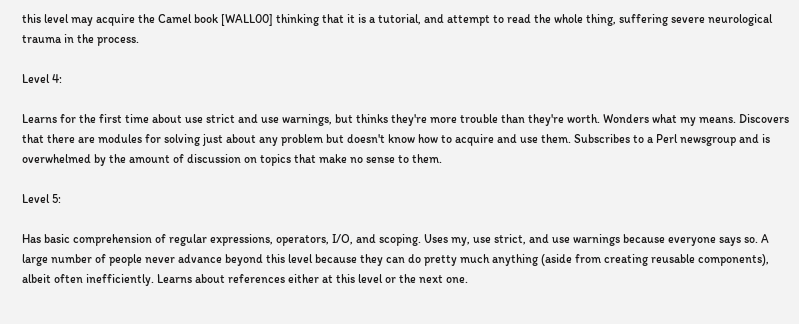this level may acquire the Camel book [WALL00] thinking that it is a tutorial, and attempt to read the whole thing, suffering severe neurological trauma in the process.

Level 4:

Learns for the first time about use strict and use warnings, but thinks they're more trouble than they're worth. Wonders what my means. Discovers that there are modules for solving just about any problem but doesn't know how to acquire and use them. Subscribes to a Perl newsgroup and is overwhelmed by the amount of discussion on topics that make no sense to them.

Level 5:

Has basic comprehension of regular expressions, operators, I/O, and scoping. Uses my, use strict, and use warnings because everyone says so. A large number of people never advance beyond this level because they can do pretty much anything (aside from creating reusable components), albeit often inefficiently. Learns about references either at this level or the next one.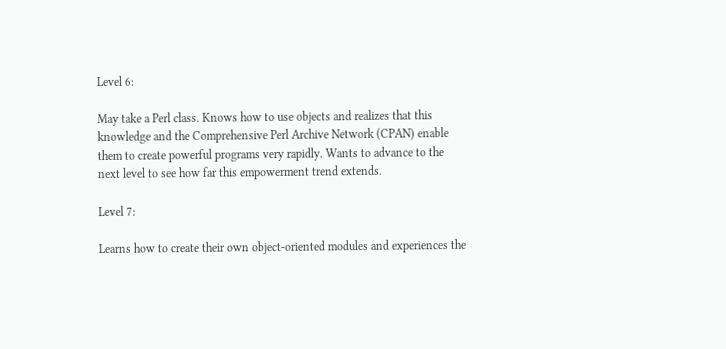Level 6:

May take a Perl class. Knows how to use objects and realizes that this knowledge and the Comprehensive Perl Archive Network (CPAN) enable them to create powerful programs very rapidly. Wants to advance to the next level to see how far this empowerment trend extends.

Level 7:

Learns how to create their own object-oriented modules and experiences the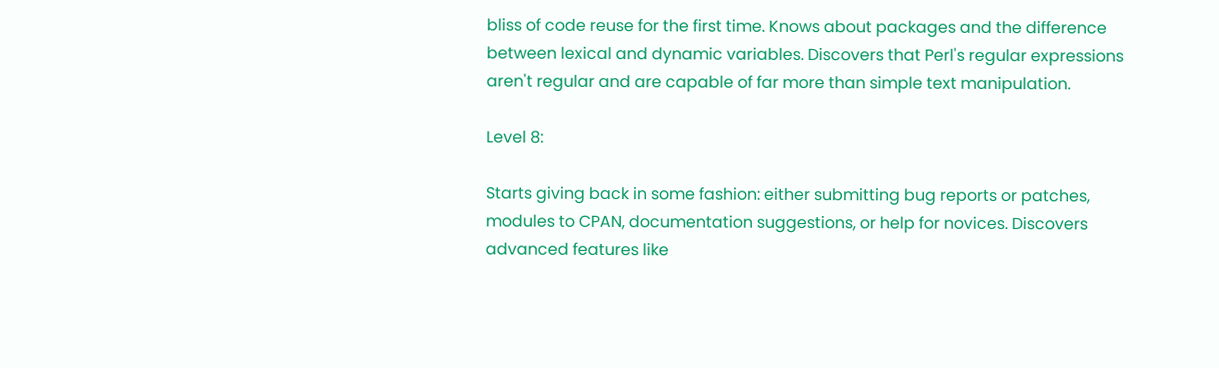bliss of code reuse for the first time. Knows about packages and the difference between lexical and dynamic variables. Discovers that Perl's regular expressions aren't regular and are capable of far more than simple text manipulation.

Level 8:

Starts giving back in some fashion: either submitting bug reports or patches, modules to CPAN, documentation suggestions, or help for novices. Discovers advanced features like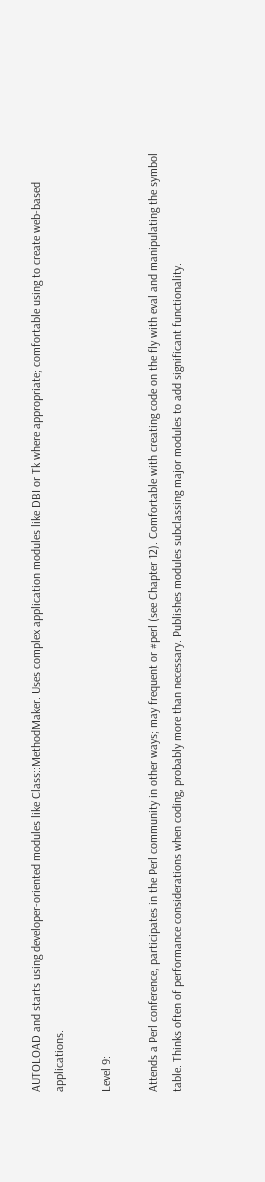AUTOLOAD and starts using developer-oriented modules like Class::MethodMaker. Uses complex application modules like DBI or Tk where appropriate; comfortable using to create web-based applications.

Level 9:

Attends a Perl conference, participates in the Perl community in other ways; may frequent or #perl (see Chapter 12). Comfortable with creating code on the fly with eval and manipulating the symbol table. Thinks often of performance considerations when coding, probably more than necessary. Publishes modules subclassing major modules to add significant functionality.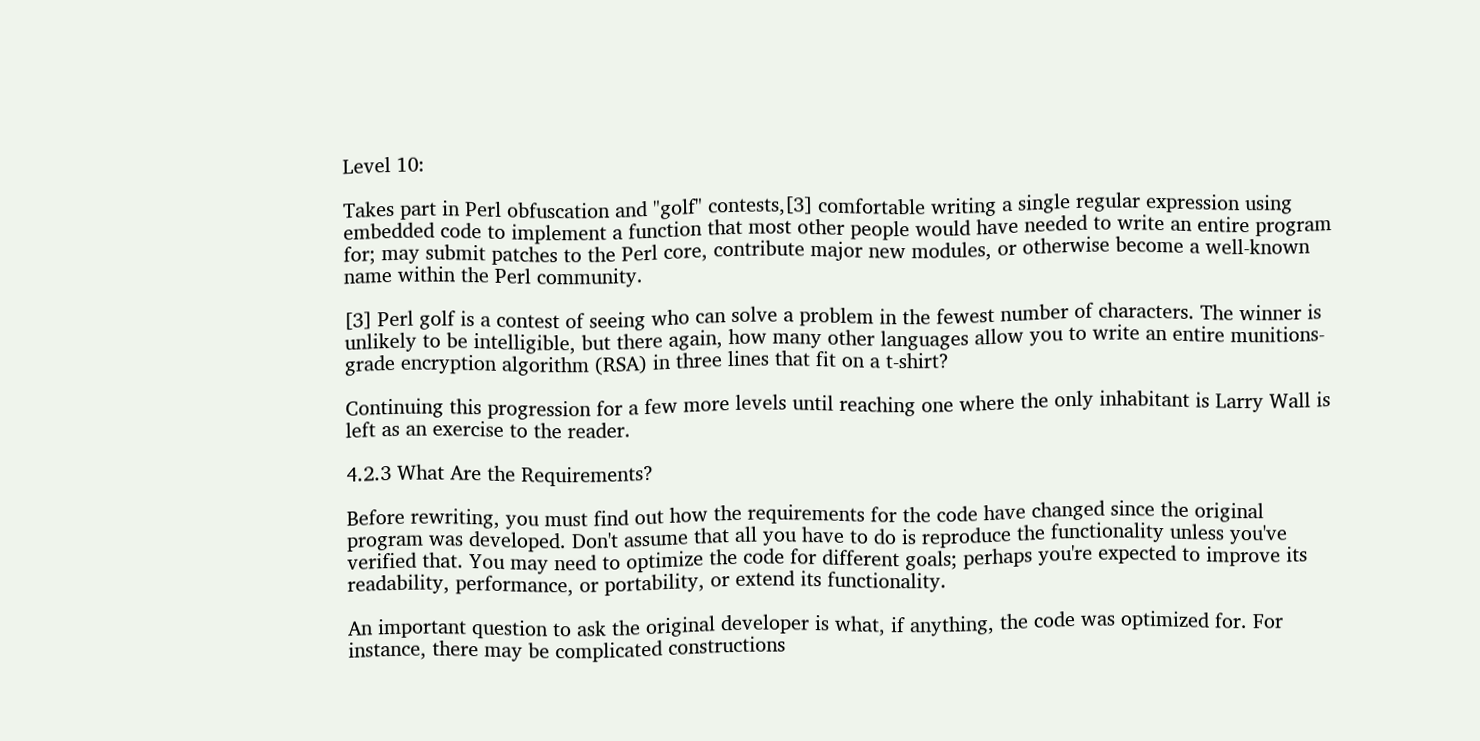Level 10:

Takes part in Perl obfuscation and "golf" contests,[3] comfortable writing a single regular expression using embedded code to implement a function that most other people would have needed to write an entire program for; may submit patches to the Perl core, contribute major new modules, or otherwise become a well-known name within the Perl community.

[3] Perl golf is a contest of seeing who can solve a problem in the fewest number of characters. The winner is unlikely to be intelligible, but there again, how many other languages allow you to write an entire munitions-grade encryption algorithm (RSA) in three lines that fit on a t-shirt?

Continuing this progression for a few more levels until reaching one where the only inhabitant is Larry Wall is left as an exercise to the reader.

4.2.3 What Are the Requirements?

Before rewriting, you must find out how the requirements for the code have changed since the original program was developed. Don't assume that all you have to do is reproduce the functionality unless you've verified that. You may need to optimize the code for different goals; perhaps you're expected to improve its readability, performance, or portability, or extend its functionality.

An important question to ask the original developer is what, if anything, the code was optimized for. For instance, there may be complicated constructions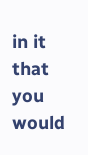in it that you would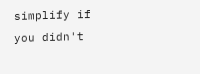simplify if you didn't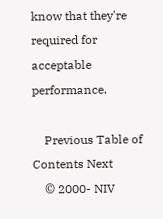know that they're required for acceptable performance.

    Previous Table of Contents Next
    © 2000- NIV